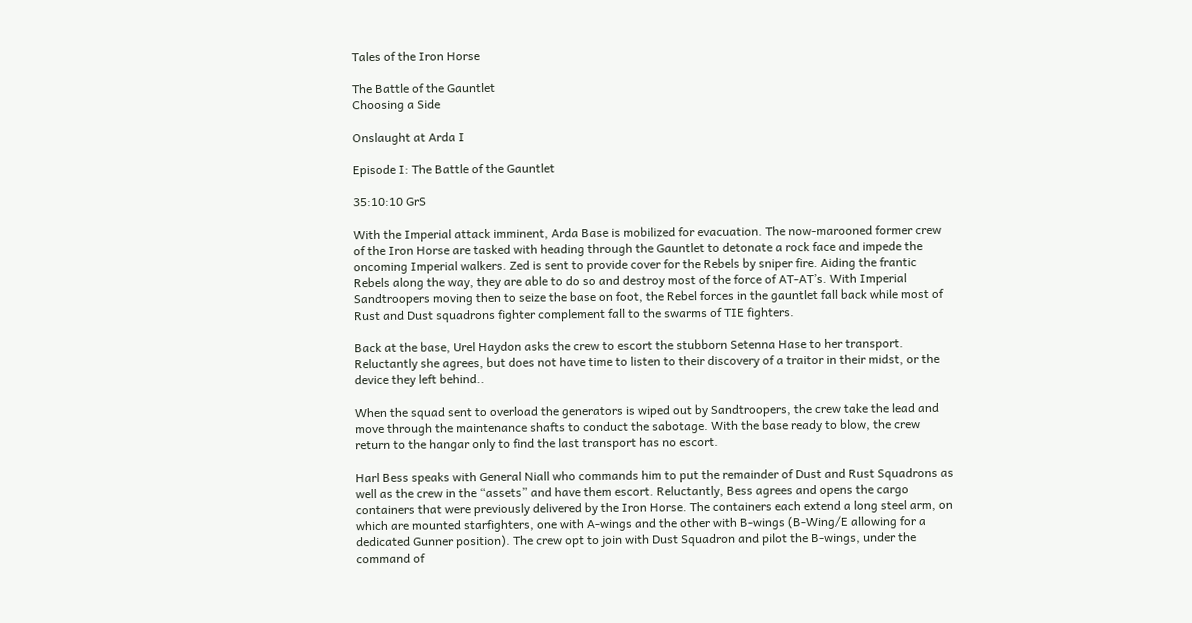Tales of the Iron Horse

The Battle of the Gauntlet
Choosing a Side

Onslaught at Arda I

Episode I: The Battle of the Gauntlet

35:10:10 GrS

With the Imperial attack imminent, Arda Base is mobilized for evacuation. The now-marooned former crew of the Iron Horse are tasked with heading through the Gauntlet to detonate a rock face and impede the oncoming Imperial walkers. Zed is sent to provide cover for the Rebels by sniper fire. Aiding the frantic Rebels along the way, they are able to do so and destroy most of the force of AT-AT’s. With Imperial Sandtroopers moving then to seize the base on foot, the Rebel forces in the gauntlet fall back while most of Rust and Dust squadrons fighter complement fall to the swarms of TIE fighters.

Back at the base, Urel Haydon asks the crew to escort the stubborn Setenna Hase to her transport. Reluctantly she agrees, but does not have time to listen to their discovery of a traitor in their midst, or the device they left behind..

When the squad sent to overload the generators is wiped out by Sandtroopers, the crew take the lead and move through the maintenance shafts to conduct the sabotage. With the base ready to blow, the crew return to the hangar only to find the last transport has no escort.

Harl Bess speaks with General Niall who commands him to put the remainder of Dust and Rust Squadrons as well as the crew in the “assets” and have them escort. Reluctantly, Bess agrees and opens the cargo containers that were previously delivered by the Iron Horse. The containers each extend a long steel arm, on which are mounted starfighters, one with A-wings and the other with B-wings (B-Wing/E allowing for a dedicated Gunner position). The crew opt to join with Dust Squadron and pilot the B-wings, under the command of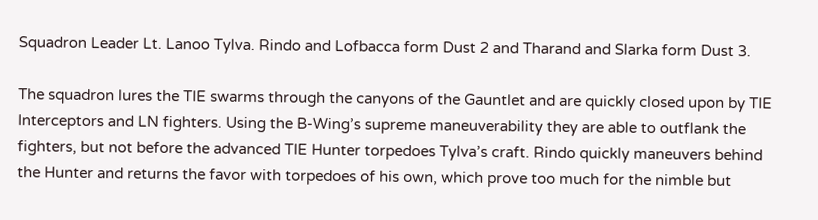Squadron Leader Lt. Lanoo Tylva. Rindo and Lofbacca form Dust 2 and Tharand and Slarka form Dust 3.

The squadron lures the TIE swarms through the canyons of the Gauntlet and are quickly closed upon by TIE Interceptors and LN fighters. Using the B-Wing’s supreme maneuverability they are able to outflank the fighters, but not before the advanced TIE Hunter torpedoes Tylva’s craft. Rindo quickly maneuvers behind the Hunter and returns the favor with torpedoes of his own, which prove too much for the nimble but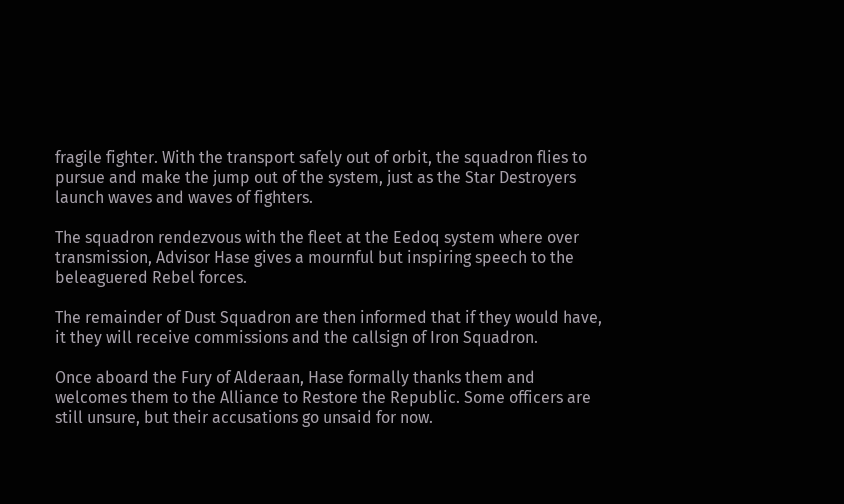fragile fighter. With the transport safely out of orbit, the squadron flies to pursue and make the jump out of the system, just as the Star Destroyers launch waves and waves of fighters.

The squadron rendezvous with the fleet at the Eedoq system where over transmission, Advisor Hase gives a mournful but inspiring speech to the beleaguered Rebel forces.

The remainder of Dust Squadron are then informed that if they would have, it they will receive commissions and the callsign of Iron Squadron.

Once aboard the Fury of Alderaan, Hase formally thanks them and welcomes them to the Alliance to Restore the Republic. Some officers are still unsure, but their accusations go unsaid for now.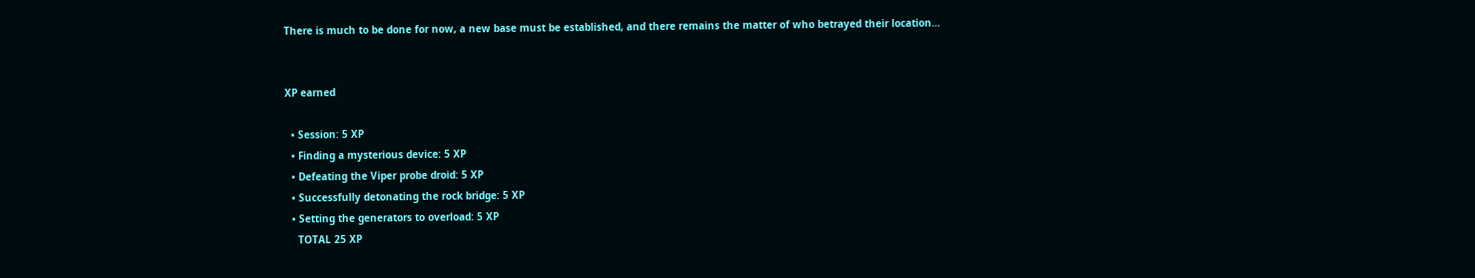There is much to be done for now, a new base must be established, and there remains the matter of who betrayed their location…


XP earned

  • Session: 5 XP
  • Finding a mysterious device: 5 XP
  • Defeating the Viper probe droid: 5 XP
  • Successfully detonating the rock bridge: 5 XP
  • Setting the generators to overload: 5 XP
    TOTAL 25 XP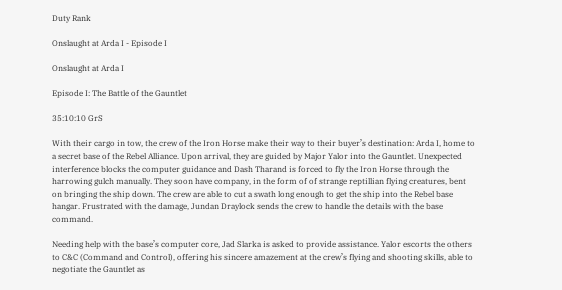Duty Rank

Onslaught at Arda I - Episode I

Onslaught at Arda I

Episode I: The Battle of the Gauntlet

35:10:10 GrS

With their cargo in tow, the crew of the Iron Horse make their way to their buyer’s destination: Arda I, home to a secret base of the Rebel Alliance. Upon arrival, they are guided by Major Yalor into the Gauntlet. Unexpected interference blocks the computer guidance and Dash Tharand is forced to fly the Iron Horse through the harrowing gulch manually. They soon have company, in the form of of strange reptillian flying creatures, bent on bringing the ship down. The crew are able to cut a swath long enough to get the ship into the Rebel base hangar. Frustrated with the damage, Jundan Draylock sends the crew to handle the details with the base command.

Needing help with the base’s computer core, Jad Slarka is asked to provide assistance. Yalor escorts the others to C&C (Command and Control), offering his sincere amazement at the crew’s flying and shooting skills, able to negotiate the Gauntlet as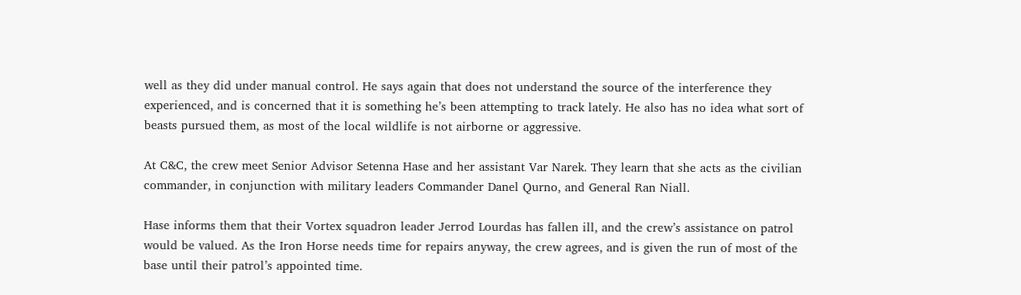well as they did under manual control. He says again that does not understand the source of the interference they experienced, and is concerned that it is something he’s been attempting to track lately. He also has no idea what sort of beasts pursued them, as most of the local wildlife is not airborne or aggressive.

At C&C, the crew meet Senior Advisor Setenna Hase and her assistant Var Narek. They learn that she acts as the civilian commander, in conjunction with military leaders Commander Danel Qurno, and General Ran Niall.

Hase informs them that their Vortex squadron leader Jerrod Lourdas has fallen ill, and the crew’s assistance on patrol would be valued. As the Iron Horse needs time for repairs anyway, the crew agrees, and is given the run of most of the base until their patrol’s appointed time.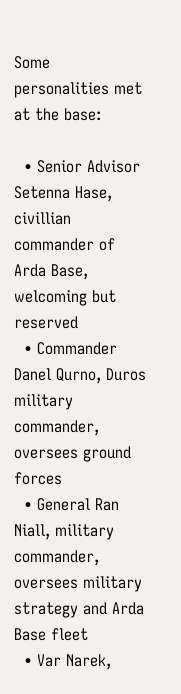Some personalities met at the base:

  • Senior Advisor Setenna Hase, civillian commander of Arda Base, welcoming but reserved
  • Commander Danel Qurno, Duros military commander, oversees ground forces
  • General Ran Niall, military commander, oversees military strategy and Arda Base fleet
  • Var Narek,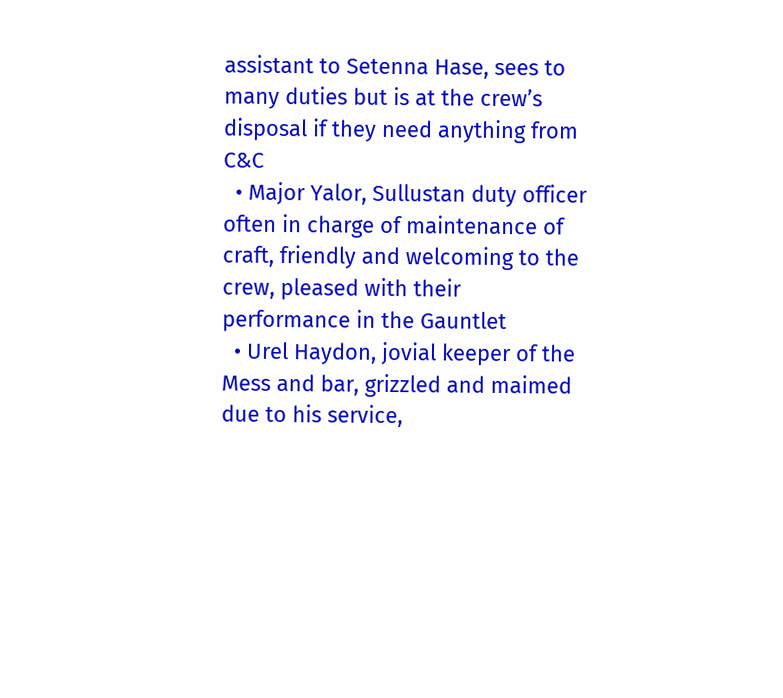assistant to Setenna Hase, sees to many duties but is at the crew’s disposal if they need anything from C&C
  • Major Yalor, Sullustan duty officer often in charge of maintenance of craft, friendly and welcoming to the crew, pleased with their performance in the Gauntlet
  • Urel Haydon, jovial keeper of the Mess and bar, grizzled and maimed due to his service,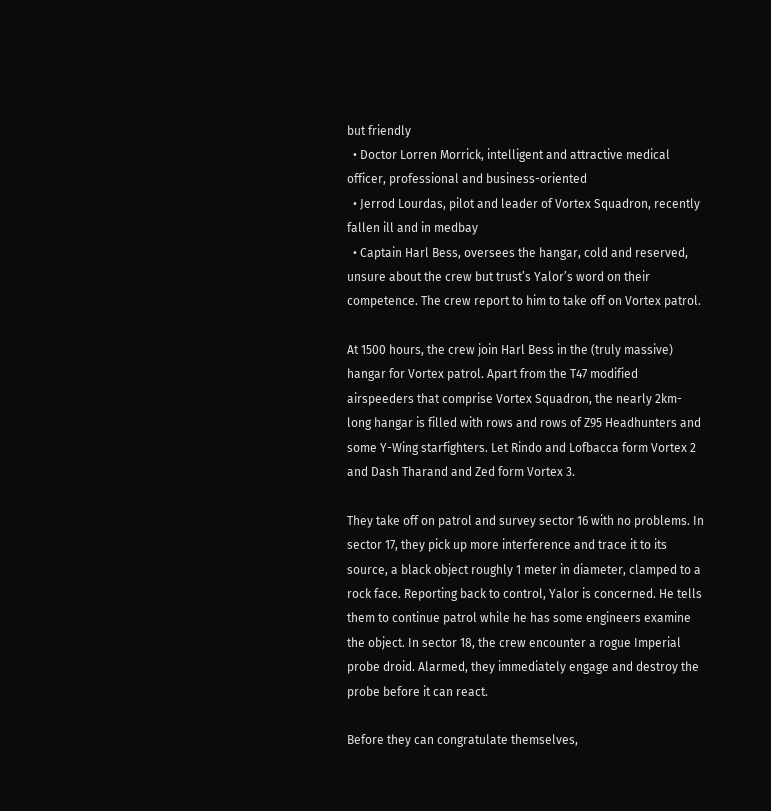but friendly
  • Doctor Lorren Morrick, intelligent and attractive medical officer, professional and business-oriented
  • Jerrod Lourdas, pilot and leader of Vortex Squadron, recently fallen ill and in medbay
  • Captain Harl Bess, oversees the hangar, cold and reserved, unsure about the crew but trust’s Yalor’s word on their competence. The crew report to him to take off on Vortex patrol.

At 1500 hours, the crew join Harl Bess in the (truly massive) hangar for Vortex patrol. Apart from the T47 modified airspeeders that comprise Vortex Squadron, the nearly 2km-long hangar is filled with rows and rows of Z95 Headhunters and some Y-Wing starfighters. Let Rindo and Lofbacca form Vortex 2 and Dash Tharand and Zed form Vortex 3.

They take off on patrol and survey sector 16 with no problems. In sector 17, they pick up more interference and trace it to its source, a black object roughly 1 meter in diameter, clamped to a rock face. Reporting back to control, Yalor is concerned. He tells them to continue patrol while he has some engineers examine the object. In sector 18, the crew encounter a rogue Imperial probe droid. Alarmed, they immediately engage and destroy the probe before it can react.

Before they can congratulate themselves,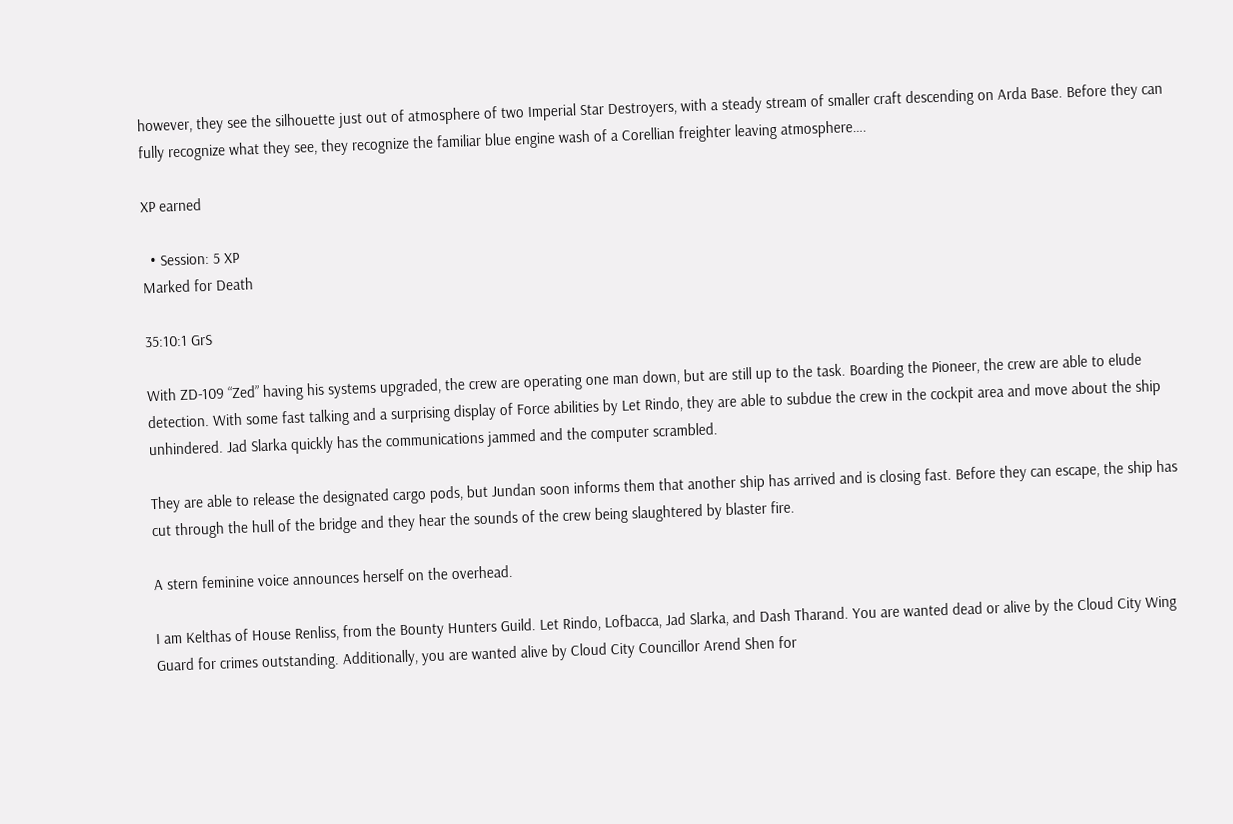however, they see the silhouette just out of atmosphere of two Imperial Star Destroyers, with a steady stream of smaller craft descending on Arda Base. Before they can fully recognize what they see, they recognize the familiar blue engine wash of a Corellian freighter leaving atmosphere….

XP earned

  • Session: 5 XP
Marked for Death

35:10:1 GrS

With ZD-109 “Zed” having his systems upgraded, the crew are operating one man down, but are still up to the task. Boarding the Pioneer, the crew are able to elude detection. With some fast talking and a surprising display of Force abilities by Let Rindo, they are able to subdue the crew in the cockpit area and move about the ship unhindered. Jad Slarka quickly has the communications jammed and the computer scrambled.

They are able to release the designated cargo pods, but Jundan soon informs them that another ship has arrived and is closing fast. Before they can escape, the ship has cut through the hull of the bridge and they hear the sounds of the crew being slaughtered by blaster fire.

A stern feminine voice announces herself on the overhead.

I am Kelthas of House Renliss, from the Bounty Hunters Guild. Let Rindo, Lofbacca, Jad Slarka, and Dash Tharand. You are wanted dead or alive by the Cloud City Wing Guard for crimes outstanding. Additionally, you are wanted alive by Cloud City Councillor Arend Shen for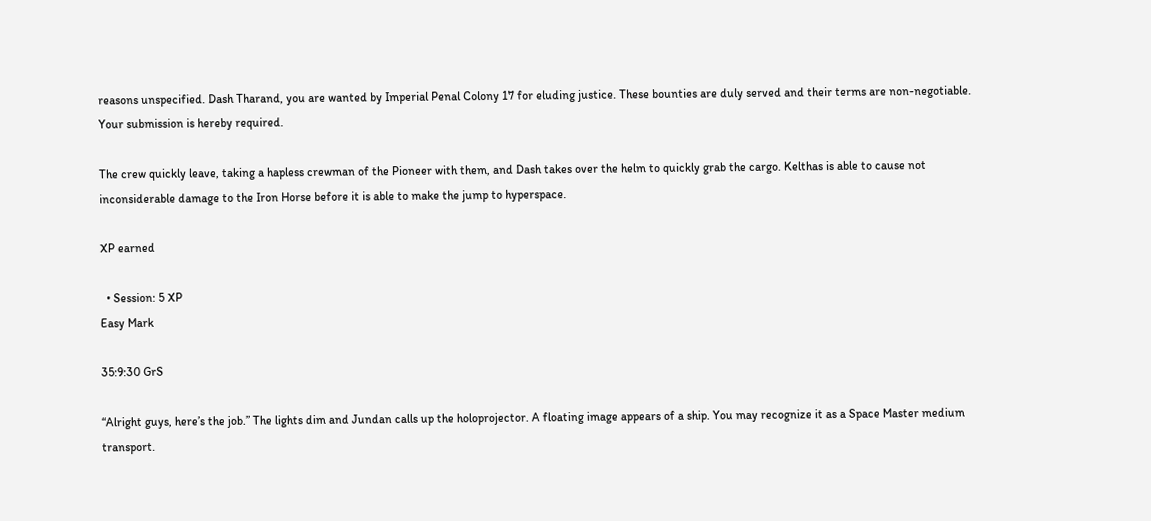reasons unspecified. Dash Tharand, you are wanted by Imperial Penal Colony 17 for eluding justice. These bounties are duly served and their terms are non-negotiable. Your submission is hereby required.

The crew quickly leave, taking a hapless crewman of the Pioneer with them, and Dash takes over the helm to quickly grab the cargo. Kelthas is able to cause not inconsiderable damage to the Iron Horse before it is able to make the jump to hyperspace.

XP earned

  • Session: 5 XP
Easy Mark

35:9:30 GrS

“Alright guys, here’s the job.” The lights dim and Jundan calls up the holoprojector. A floating image appears of a ship. You may recognize it as a Space Master medium transport.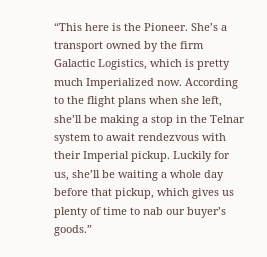“This here is the Pioneer. She’s a transport owned by the firm Galactic Logistics, which is pretty much Imperialized now. According to the flight plans when she left, she’ll be making a stop in the Telnar system to await rendezvous with their Imperial pickup. Luckily for us, she’ll be waiting a whole day before that pickup, which gives us plenty of time to nab our buyer’s goods.”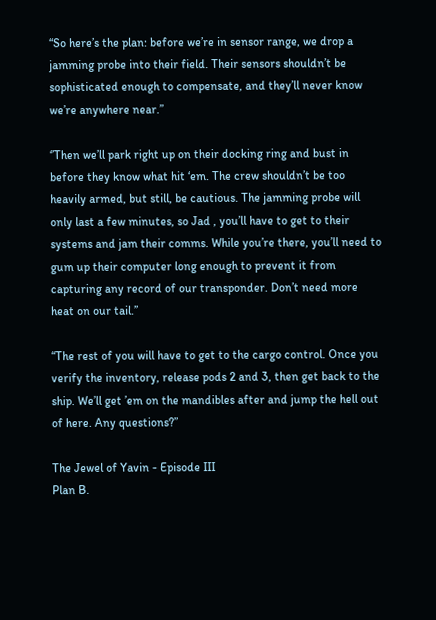“So here’s the plan: before we’re in sensor range, we drop a jamming probe into their field. Their sensors shouldn’t be sophisticated enough to compensate, and they’ll never know we’re anywhere near.”

‘’Then we’ll park right up on their docking ring and bust in before they know what hit ‘em. The crew shouldn’t be too heavily armed, but still, be cautious. The jamming probe will only last a few minutes, so Jad , you’ll have to get to their systems and jam their comms. While you’re there, you’ll need to gum up their computer long enough to prevent it from capturing any record of our transponder. Don’t need more heat on our tail.’’

“The rest of you will have to get to the cargo control. Once you verify the inventory, release pods 2 and 3, then get back to the ship. We’ll get ’em on the mandibles after and jump the hell out of here. Any questions?”

The Jewel of Yavin - Episode III
Plan B.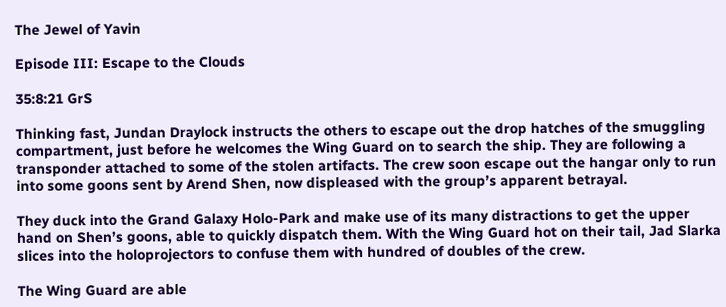The Jewel of Yavin

Episode III: Escape to the Clouds

35:8:21 GrS

Thinking fast, Jundan Draylock instructs the others to escape out the drop hatches of the smuggling compartment, just before he welcomes the Wing Guard on to search the ship. They are following a transponder attached to some of the stolen artifacts. The crew soon escape out the hangar only to run into some goons sent by Arend Shen, now displeased with the group’s apparent betrayal.

They duck into the Grand Galaxy Holo-Park and make use of its many distractions to get the upper hand on Shen’s goons, able to quickly dispatch them. With the Wing Guard hot on their tail, Jad Slarka slices into the holoprojectors to confuse them with hundred of doubles of the crew.

The Wing Guard are able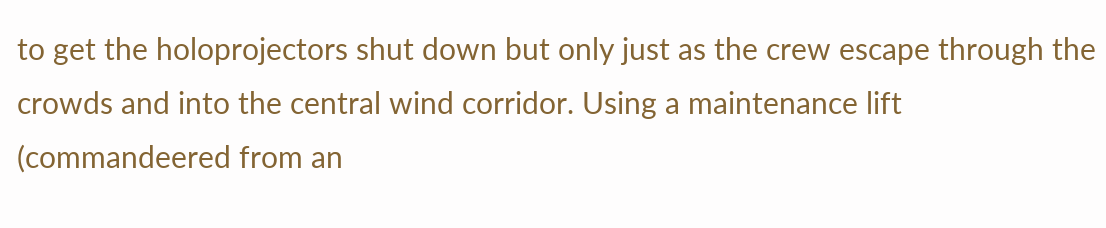to get the holoprojectors shut down but only just as the crew escape through the crowds and into the central wind corridor. Using a maintenance lift (commandeered from an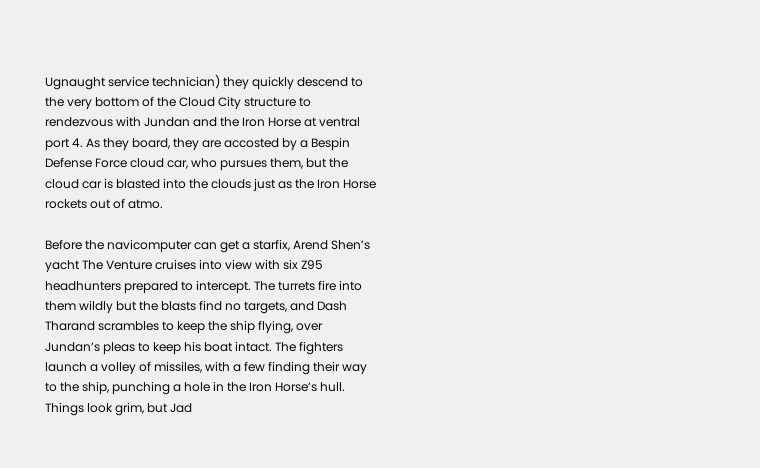Ugnaught service technician) they quickly descend to the very bottom of the Cloud City structure to rendezvous with Jundan and the Iron Horse at ventral port 4. As they board, they are accosted by a Bespin Defense Force cloud car, who pursues them, but the cloud car is blasted into the clouds just as the Iron Horse rockets out of atmo.

Before the navicomputer can get a starfix, Arend Shen’s yacht The Venture cruises into view with six Z95 headhunters prepared to intercept. The turrets fire into them wildly but the blasts find no targets, and Dash Tharand scrambles to keep the ship flying, over Jundan’s pleas to keep his boat intact. The fighters launch a volley of missiles, with a few finding their way to the ship, punching a hole in the Iron Horse’s hull. Things look grim, but Jad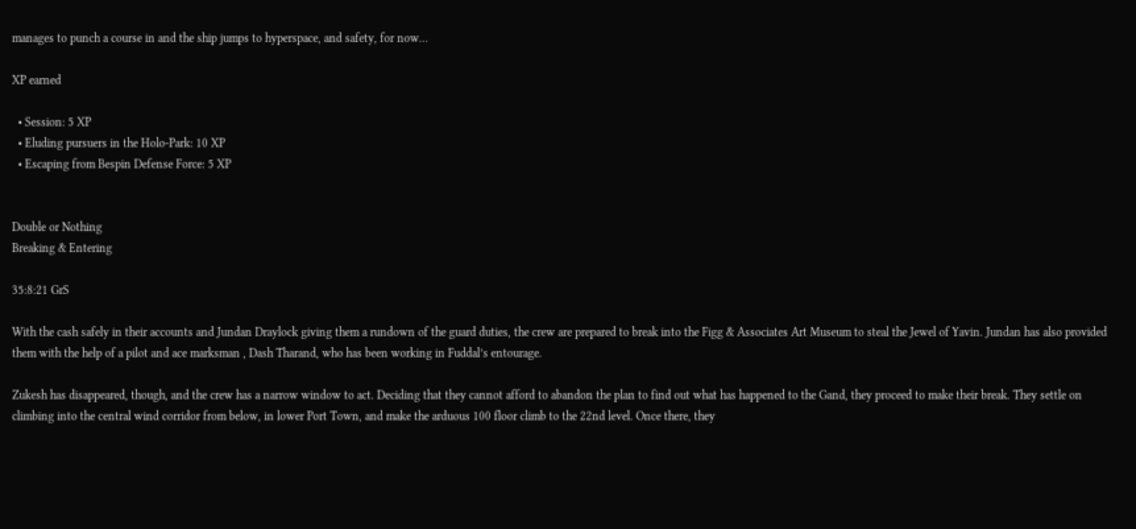manages to punch a course in and the ship jumps to hyperspace, and safety, for now…

XP earned

  • Session: 5 XP
  • Eluding pursuers in the Holo-Park: 10 XP
  • Escaping from Bespin Defense Force: 5 XP


Double or Nothing
Breaking & Entering

35:8:21 GrS

With the cash safely in their accounts and Jundan Draylock giving them a rundown of the guard duties, the crew are prepared to break into the Figg & Associates Art Museum to steal the Jewel of Yavin. Jundan has also provided them with the help of a pilot and ace marksman , Dash Tharand, who has been working in Fuddal’s entourage.

Zukesh has disappeared, though, and the crew has a narrow window to act. Deciding that they cannot afford to abandon the plan to find out what has happened to the Gand, they proceed to make their break. They settle on climbing into the central wind corridor from below, in lower Port Town, and make the arduous 100 floor climb to the 22nd level. Once there, they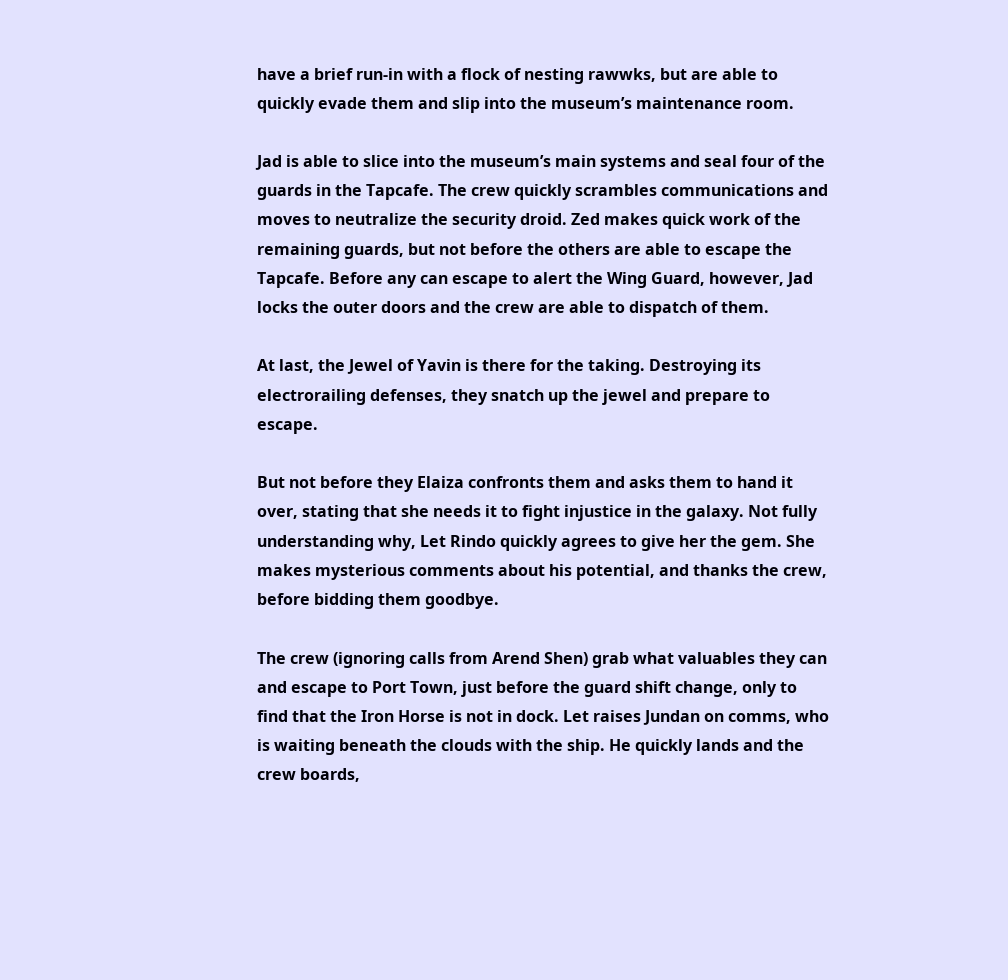have a brief run-in with a flock of nesting rawwks, but are able to quickly evade them and slip into the museum’s maintenance room.

Jad is able to slice into the museum’s main systems and seal four of the guards in the Tapcafe. The crew quickly scrambles communications and moves to neutralize the security droid. Zed makes quick work of the remaining guards, but not before the others are able to escape the Tapcafe. Before any can escape to alert the Wing Guard, however, Jad locks the outer doors and the crew are able to dispatch of them.

At last, the Jewel of Yavin is there for the taking. Destroying its electrorailing defenses, they snatch up the jewel and prepare to escape.

But not before they Elaiza confronts them and asks them to hand it over, stating that she needs it to fight injustice in the galaxy. Not fully understanding why, Let Rindo quickly agrees to give her the gem. She makes mysterious comments about his potential, and thanks the crew, before bidding them goodbye.

The crew (ignoring calls from Arend Shen) grab what valuables they can and escape to Port Town, just before the guard shift change, only to find that the Iron Horse is not in dock. Let raises Jundan on comms, who is waiting beneath the clouds with the ship. He quickly lands and the crew boards,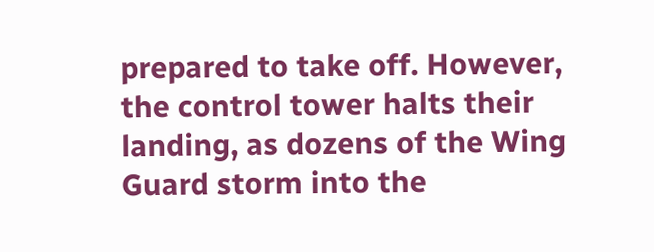prepared to take off. However, the control tower halts their landing, as dozens of the Wing Guard storm into the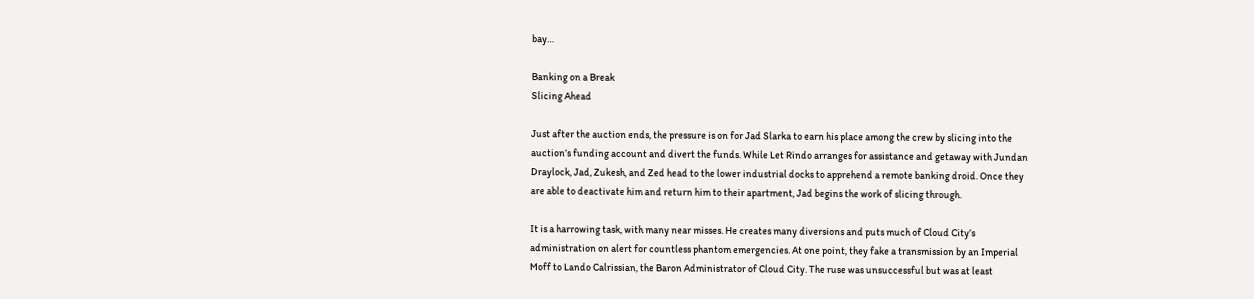bay…

Banking on a Break
Slicing Ahead

Just after the auction ends, the pressure is on for Jad Slarka to earn his place among the crew by slicing into the auction’s funding account and divert the funds. While Let Rindo arranges for assistance and getaway with Jundan Draylock, Jad, Zukesh, and Zed head to the lower industrial docks to apprehend a remote banking droid. Once they are able to deactivate him and return him to their apartment, Jad begins the work of slicing through.

It is a harrowing task, with many near misses. He creates many diversions and puts much of Cloud City’s administration on alert for countless phantom emergencies. At one point, they fake a transmission by an Imperial Moff to Lando Calrissian, the Baron Administrator of Cloud City. The ruse was unsuccessful but was at least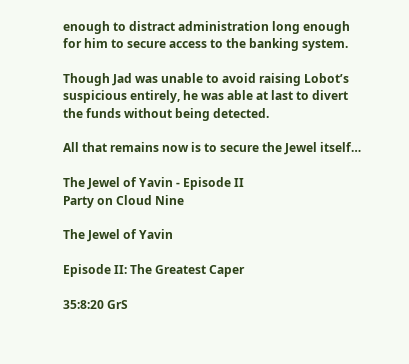enough to distract administration long enough for him to secure access to the banking system.

Though Jad was unable to avoid raising Lobot’s suspicious entirely, he was able at last to divert the funds without being detected.

All that remains now is to secure the Jewel itself…

The Jewel of Yavin - Episode II
Party on Cloud Nine

The Jewel of Yavin

Episode II: The Greatest Caper

35:8:20 GrS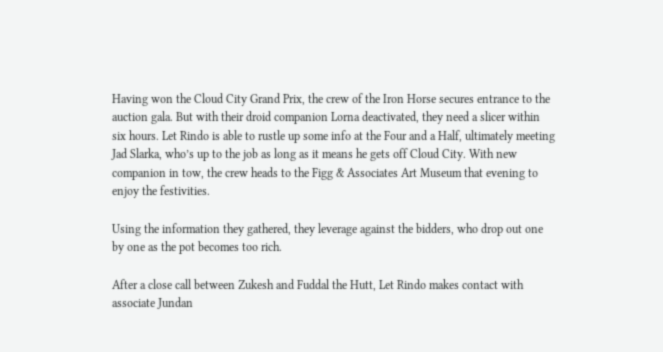Having won the Cloud City Grand Prix, the crew of the Iron Horse secures entrance to the auction gala. But with their droid companion Lorna deactivated, they need a slicer within six hours. Let Rindo is able to rustle up some info at the Four and a Half, ultimately meeting Jad Slarka, who’s up to the job as long as it means he gets off Cloud City. With new companion in tow, the crew heads to the Figg & Associates Art Museum that evening to enjoy the festivities.

Using the information they gathered, they leverage against the bidders, who drop out one by one as the pot becomes too rich.

After a close call between Zukesh and Fuddal the Hutt, Let Rindo makes contact with associate Jundan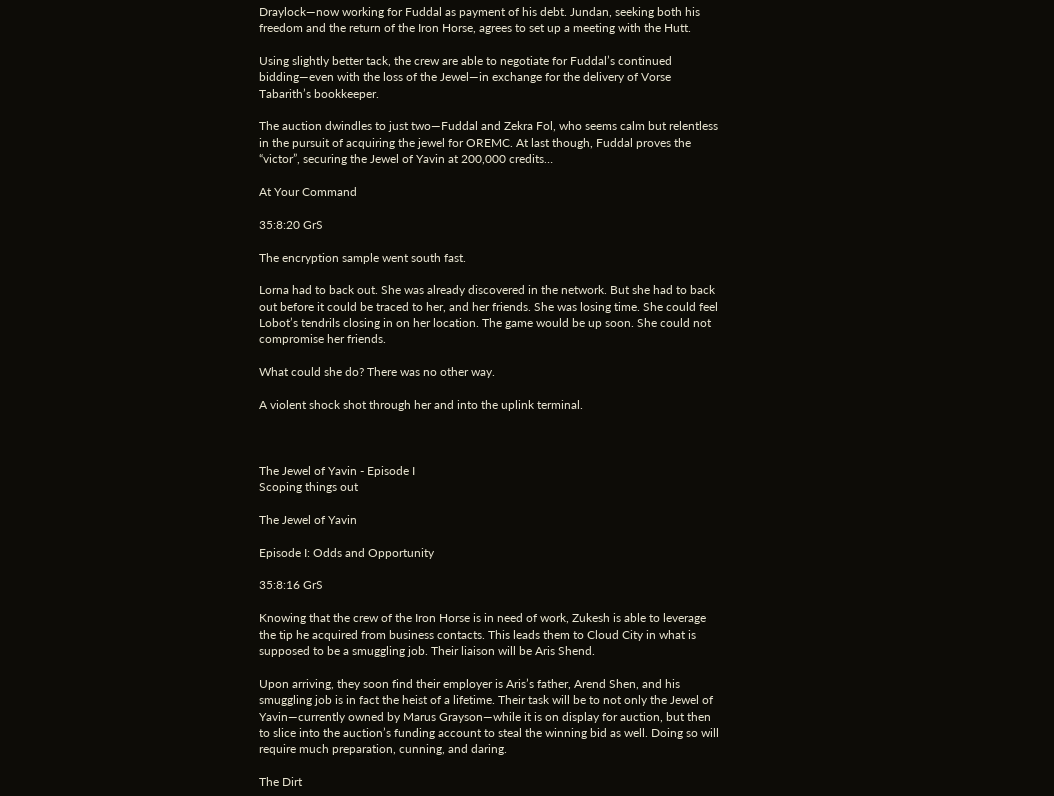Draylock—now working for Fuddal as payment of his debt. Jundan, seeking both his freedom and the return of the Iron Horse, agrees to set up a meeting with the Hutt.

Using slightly better tack, the crew are able to negotiate for Fuddal’s continued bidding—even with the loss of the Jewel—in exchange for the delivery of Vorse Tabarith’s bookkeeper.

The auction dwindles to just two—Fuddal and Zekra Fol, who seems calm but relentless in the pursuit of acquiring the jewel for OREMC. At last though, Fuddal proves the “victor”, securing the Jewel of Yavin at 200,000 credits…

At Your Command

35:8:20 GrS

The encryption sample went south fast.

Lorna had to back out. She was already discovered in the network. But she had to back out before it could be traced to her, and her friends. She was losing time. She could feel Lobot’s tendrils closing in on her location. The game would be up soon. She could not compromise her friends.

What could she do? There was no other way.

A violent shock shot through her and into the uplink terminal.



The Jewel of Yavin - Episode I
Scoping things out

The Jewel of Yavin

Episode I: Odds and Opportunity

35:8:16 GrS

Knowing that the crew of the Iron Horse is in need of work, Zukesh is able to leverage the tip he acquired from business contacts. This leads them to Cloud City in what is supposed to be a smuggling job. Their liaison will be Aris Shend.

Upon arriving, they soon find their employer is Aris’s father, Arend Shen, and his smuggling job is in fact the heist of a lifetime. Their task will be to not only the Jewel of Yavin—currently owned by Marus Grayson—while it is on display for auction, but then to slice into the auction’s funding account to steal the winning bid as well. Doing so will require much preparation, cunning, and daring.

The Dirt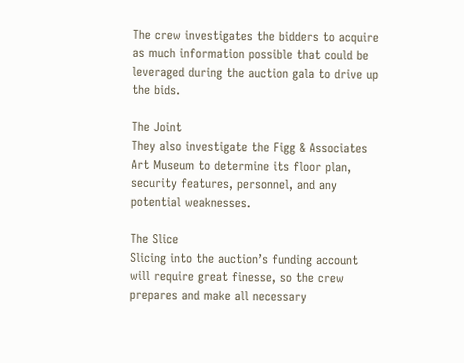The crew investigates the bidders to acquire as much information possible that could be leveraged during the auction gala to drive up the bids.

The Joint
They also investigate the Figg & Associates Art Museum to determine its floor plan, security features, personnel, and any potential weaknesses.

The Slice
Slicing into the auction’s funding account will require great finesse, so the crew prepares and make all necessary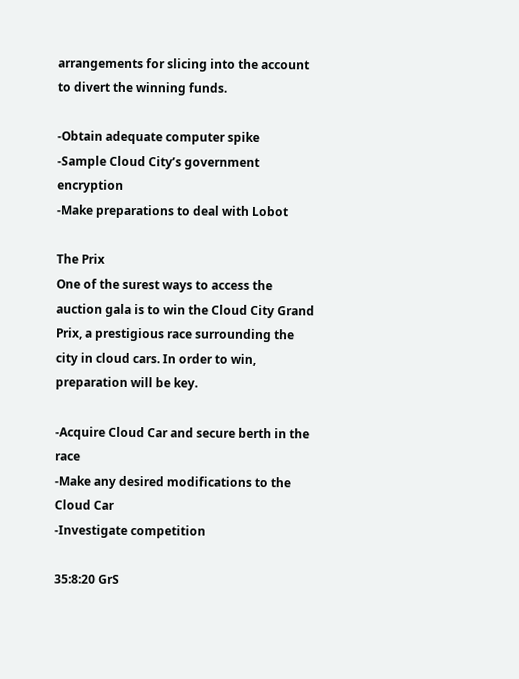arrangements for slicing into the account to divert the winning funds.

-Obtain adequate computer spike
-Sample Cloud City’s government encryption
-Make preparations to deal with Lobot

The Prix
One of the surest ways to access the auction gala is to win the Cloud City Grand Prix, a prestigious race surrounding the city in cloud cars. In order to win, preparation will be key.

-Acquire Cloud Car and secure berth in the race
-Make any desired modifications to the Cloud Car
-Investigate competition

35:8:20 GrS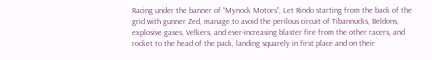Racing under the banner of “Mynock Motors”, Let Rindo starting from the back of the grid with gunner Zed, manage to avoid the perilous circuit of Tibannucks, Beldons, explosive gases, Velkers, and ever-increasing blaster fire from the other racers, and rocket to the head of the pack, landing squarely in first place and on their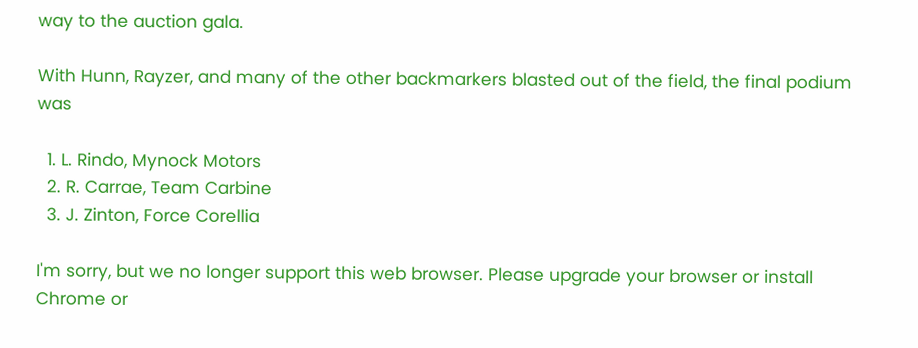way to the auction gala.

With Hunn, Rayzer, and many of the other backmarkers blasted out of the field, the final podium was

  1. L. Rindo, Mynock Motors
  2. R. Carrae, Team Carbine
  3. J. Zinton, Force Corellia

I'm sorry, but we no longer support this web browser. Please upgrade your browser or install Chrome or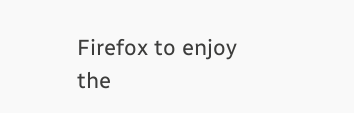Firefox to enjoy the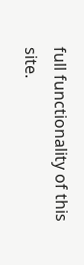full functionality of this site.